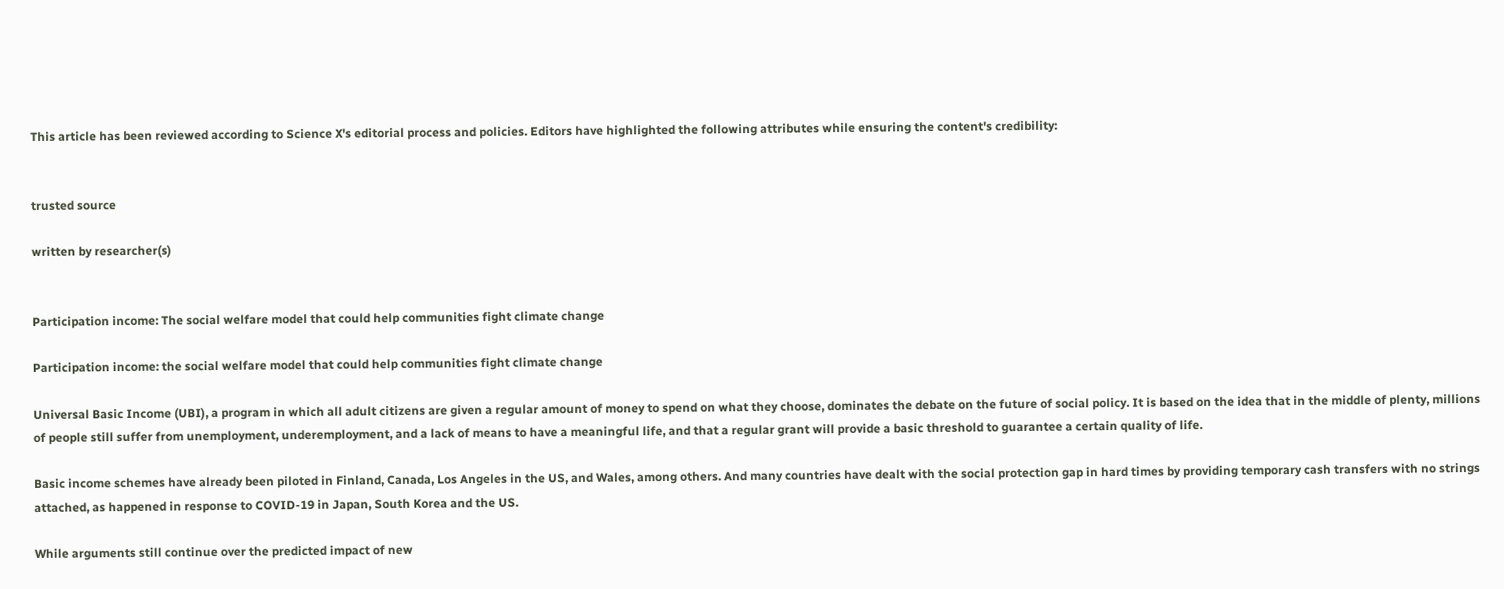This article has been reviewed according to Science X's editorial process and policies. Editors have highlighted the following attributes while ensuring the content's credibility:


trusted source

written by researcher(s)


Participation income: The social welfare model that could help communities fight climate change

Participation income: the social welfare model that could help communities fight climate change

Universal Basic Income (UBI), a program in which all adult citizens are given a regular amount of money to spend on what they choose, dominates the debate on the future of social policy. It is based on the idea that in the middle of plenty, millions of people still suffer from unemployment, underemployment, and a lack of means to have a meaningful life, and that a regular grant will provide a basic threshold to guarantee a certain quality of life.

Basic income schemes have already been piloted in Finland, Canada, Los Angeles in the US, and Wales, among others. And many countries have dealt with the social protection gap in hard times by providing temporary cash transfers with no strings attached, as happened in response to COVID-19 in Japan, South Korea and the US.

While arguments still continue over the predicted impact of new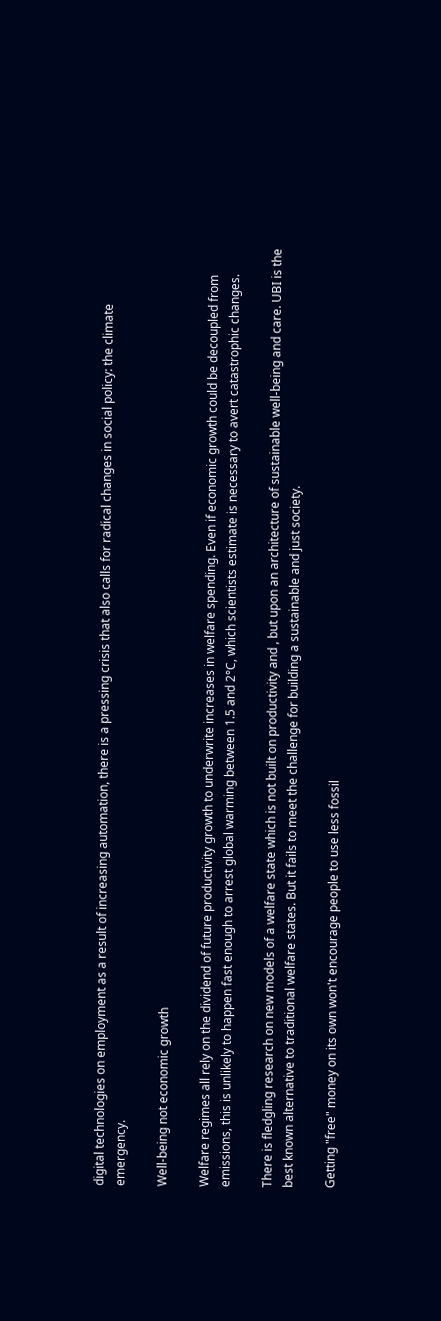digital technologies on employment as a result of increasing automation, there is a pressing crisis that also calls for radical changes in social policy: the climate emergency.

Well-being not economic growth

Welfare regimes all rely on the dividend of future productivity growth to underwrite increases in welfare spending. Even if economic growth could be decoupled from emissions, this is unlikely to happen fast enough to arrest global warming between 1.5 and 2°C, which scientists estimate is necessary to avert catastrophic changes.

There is fledgling research on new models of a welfare state which is not built on productivity and , but upon an architecture of sustainable well-being and care. UBI is the best known alternative to traditional welfare states. But it fails to meet the challenge for building a sustainable and just society.

Getting "free" money on its own won't encourage people to use less fossil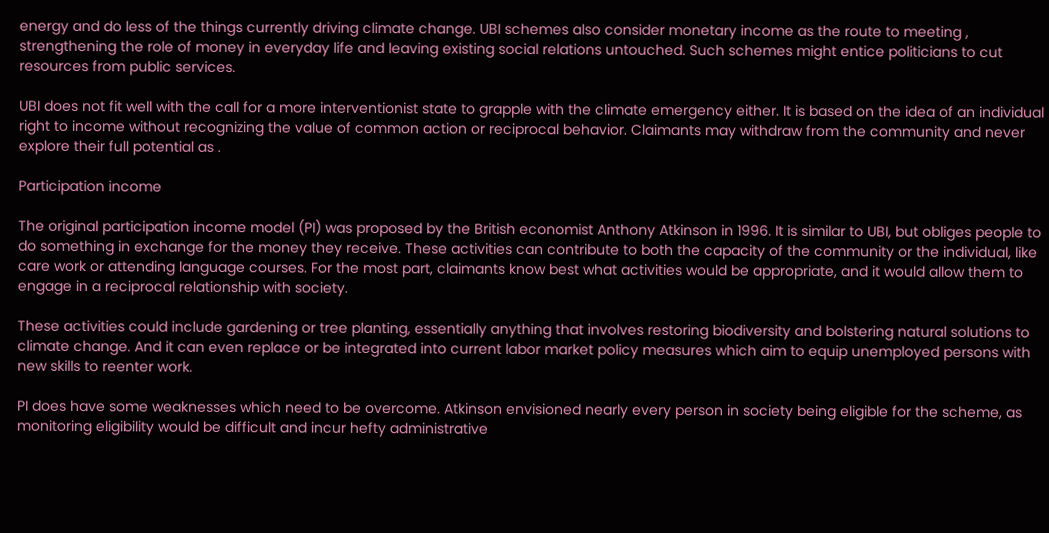energy and do less of the things currently driving climate change. UBI schemes also consider monetary income as the route to meeting , strengthening the role of money in everyday life and leaving existing social relations untouched. Such schemes might entice politicians to cut resources from public services.

UBI does not fit well with the call for a more interventionist state to grapple with the climate emergency either. It is based on the idea of an individual right to income without recognizing the value of common action or reciprocal behavior. Claimants may withdraw from the community and never explore their full potential as .

Participation income

The original participation income model (PI) was proposed by the British economist Anthony Atkinson in 1996. It is similar to UBI, but obliges people to do something in exchange for the money they receive. These activities can contribute to both the capacity of the community or the individual, like care work or attending language courses. For the most part, claimants know best what activities would be appropriate, and it would allow them to engage in a reciprocal relationship with society.

These activities could include gardening or tree planting, essentially anything that involves restoring biodiversity and bolstering natural solutions to climate change. And it can even replace or be integrated into current labor market policy measures which aim to equip unemployed persons with new skills to reenter work.

PI does have some weaknesses which need to be overcome. Atkinson envisioned nearly every person in society being eligible for the scheme, as monitoring eligibility would be difficult and incur hefty administrative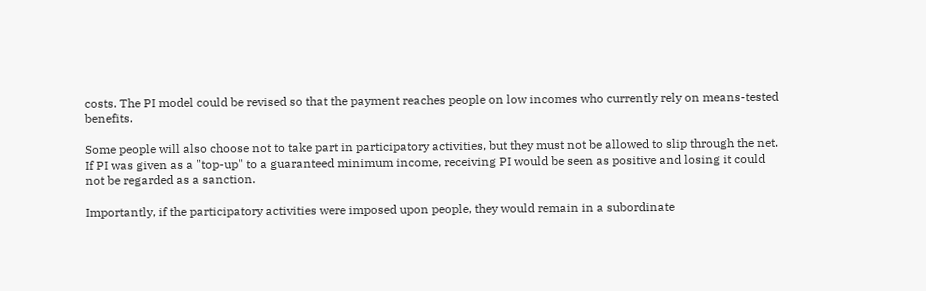costs. The PI model could be revised so that the payment reaches people on low incomes who currently rely on means-tested benefits.

Some people will also choose not to take part in participatory activities, but they must not be allowed to slip through the net. If PI was given as a "top-up" to a guaranteed minimum income, receiving PI would be seen as positive and losing it could not be regarded as a sanction.

Importantly, if the participatory activities were imposed upon people, they would remain in a subordinate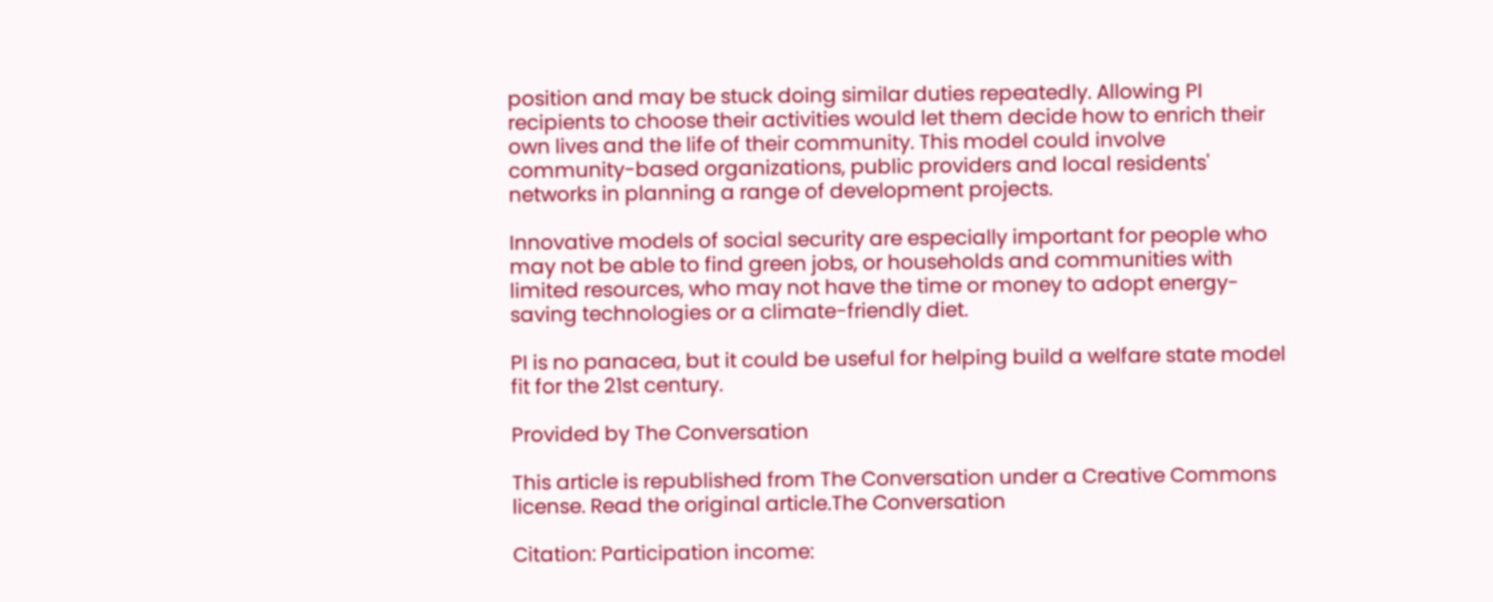position and may be stuck doing similar duties repeatedly. Allowing PI recipients to choose their activities would let them decide how to enrich their own lives and the life of their community. This model could involve community-based organizations, public providers and local residents' networks in planning a range of development projects.

Innovative models of social security are especially important for people who may not be able to find green jobs, or households and communities with limited resources, who may not have the time or money to adopt energy-saving technologies or a climate-friendly diet.

PI is no panacea, but it could be useful for helping build a welfare state model fit for the 21st century.

Provided by The Conversation

This article is republished from The Conversation under a Creative Commons license. Read the original article.The Conversation

Citation: Participation income: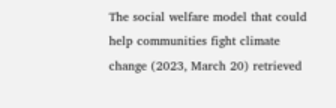The social welfare model that could help communities fight climate change (2023, March 20) retrieved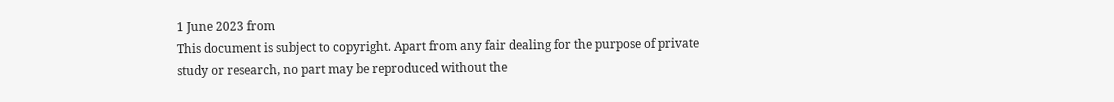1 June 2023 from
This document is subject to copyright. Apart from any fair dealing for the purpose of private study or research, no part may be reproduced without the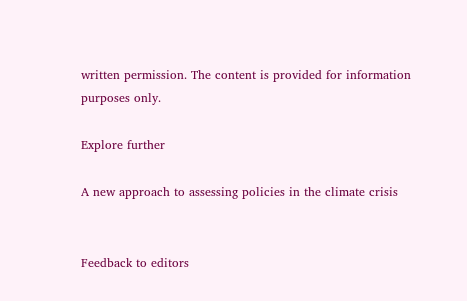written permission. The content is provided for information purposes only.

Explore further

A new approach to assessing policies in the climate crisis


Feedback to editors